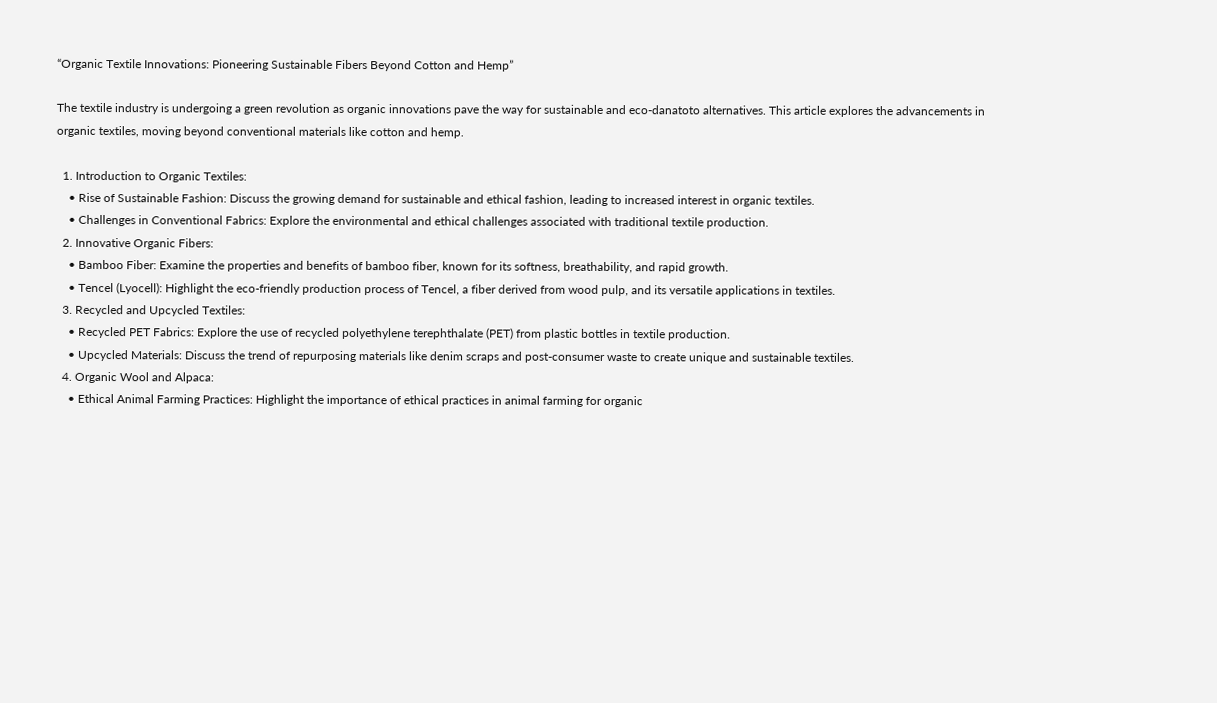“Organic Textile Innovations: Pioneering Sustainable Fibers Beyond Cotton and Hemp”

The textile industry is undergoing a green revolution as organic innovations pave the way for sustainable and eco-danatoto alternatives. This article explores the advancements in organic textiles, moving beyond conventional materials like cotton and hemp.

  1. Introduction to Organic Textiles:
    • Rise of Sustainable Fashion: Discuss the growing demand for sustainable and ethical fashion, leading to increased interest in organic textiles.
    • Challenges in Conventional Fabrics: Explore the environmental and ethical challenges associated with traditional textile production.
  2. Innovative Organic Fibers:
    • Bamboo Fiber: Examine the properties and benefits of bamboo fiber, known for its softness, breathability, and rapid growth.
    • Tencel (Lyocell): Highlight the eco-friendly production process of Tencel, a fiber derived from wood pulp, and its versatile applications in textiles.
  3. Recycled and Upcycled Textiles:
    • Recycled PET Fabrics: Explore the use of recycled polyethylene terephthalate (PET) from plastic bottles in textile production.
    • Upcycled Materials: Discuss the trend of repurposing materials like denim scraps and post-consumer waste to create unique and sustainable textiles.
  4. Organic Wool and Alpaca:
    • Ethical Animal Farming Practices: Highlight the importance of ethical practices in animal farming for organic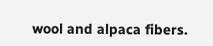wool and alpaca fibers.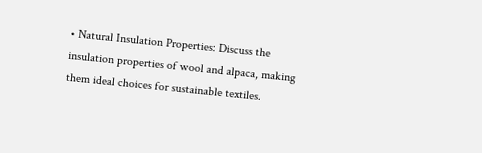• Natural Insulation Properties: Discuss the insulation properties of wool and alpaca, making them ideal choices for sustainable textiles.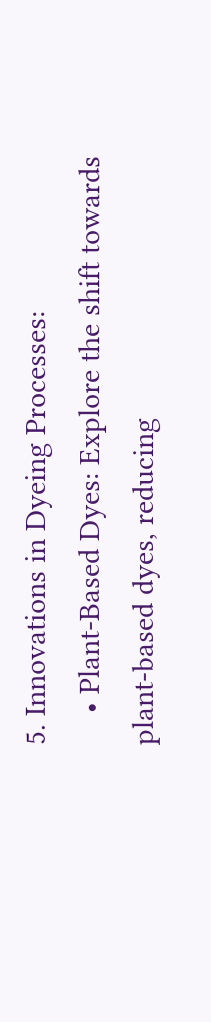5. Innovations in Dyeing Processes:
    • Plant-Based Dyes: Explore the shift towards plant-based dyes, reducing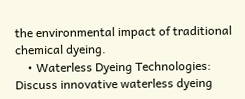the environmental impact of traditional chemical dyeing.
    • Waterless Dyeing Technologies: Discuss innovative waterless dyeing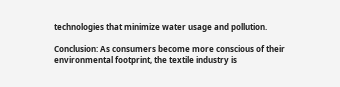technologies that minimize water usage and pollution.

Conclusion: As consumers become more conscious of their environmental footprint, the textile industry is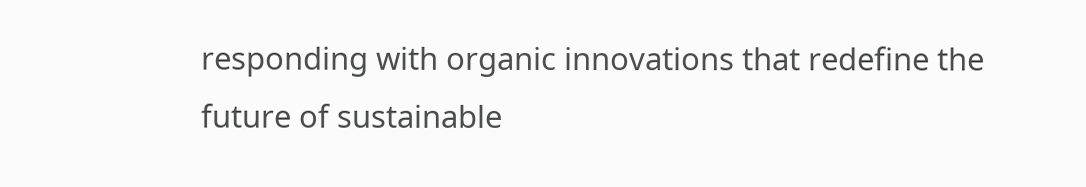responding with organic innovations that redefine the future of sustainable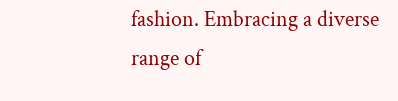fashion. Embracing a diverse range of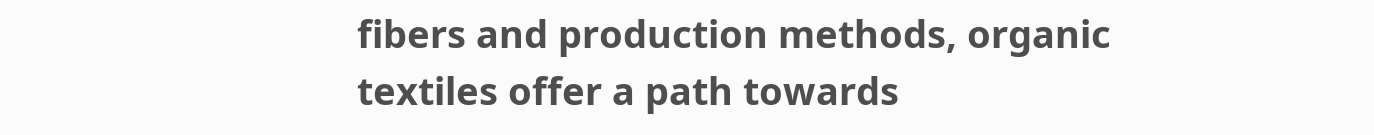fibers and production methods, organic textiles offer a path towards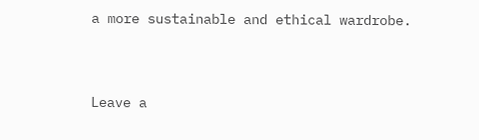a more sustainable and ethical wardrobe.


Leave a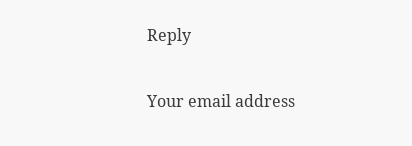Reply

Your email address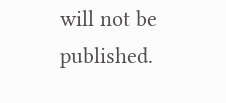will not be published.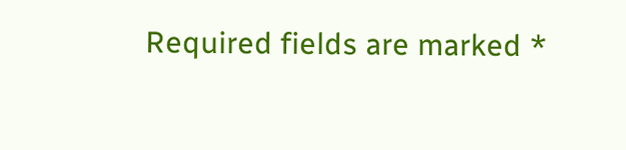Required fields are marked *